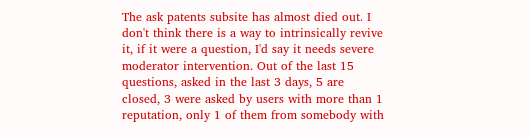The ask patents subsite has almost died out. I don't think there is a way to intrinsically revive it, if it were a question, I'd say it needs severe moderator intervention. Out of the last 15 questions, asked in the last 3 days, 5 are closed, 3 were asked by users with more than 1 reputation, only 1 of them from somebody with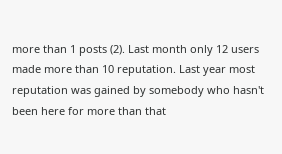more than 1 posts (2). Last month only 12 users made more than 10 reputation. Last year most reputation was gained by somebody who hasn't been here for more than that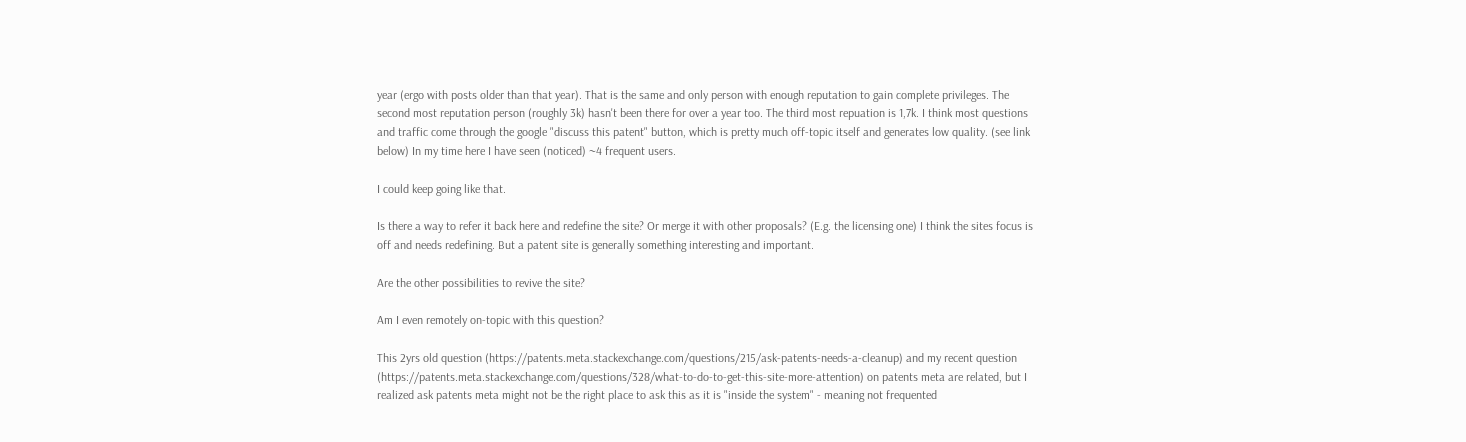year (ergo with posts older than that year). That is the same and only person with enough reputation to gain complete privileges. The second most reputation person (roughly 3k) hasn't been there for over a year too. The third most repuation is 1,7k. I think most questions and traffic come through the google "discuss this patent" button, which is pretty much off-topic itself and generates low quality. (see link below) In my time here I have seen (noticed) ~4 frequent users.

I could keep going like that.

Is there a way to refer it back here and redefine the site? Or merge it with other proposals? (E.g. the licensing one) I think the sites focus is off and needs redefining. But a patent site is generally something interesting and important.

Are the other possibilities to revive the site?

Am I even remotely on-topic with this question?

This 2yrs old question (https://patents.meta.stackexchange.com/questions/215/ask-patents-needs-a-cleanup) and my recent question (https://patents.meta.stackexchange.com/questions/328/what-to-do-to-get-this-site-more-attention) on patents meta are related, but I realized ask patents meta might not be the right place to ask this as it is "inside the system" - meaning not frequented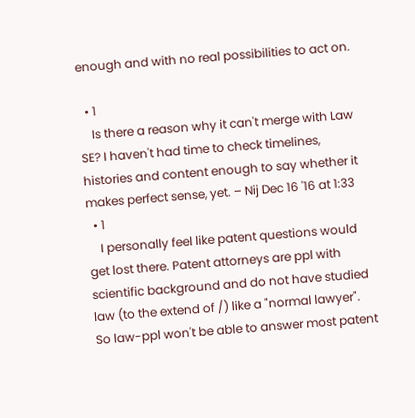enough and with no real possibilities to act on.

  • 1
    Is there a reason why it can't merge with Law SE? I haven't had time to check timelines, histories and content enough to say whether it makes perfect sense, yet. – Nij Dec 16 '16 at 1:33
  • 1
    I personally feel like patent questions would get lost there. Patent attorneys are ppl with scientific background and do not have studied law (to the extend of /) like a "normal lawyer". So law-ppl won't be able to answer most patent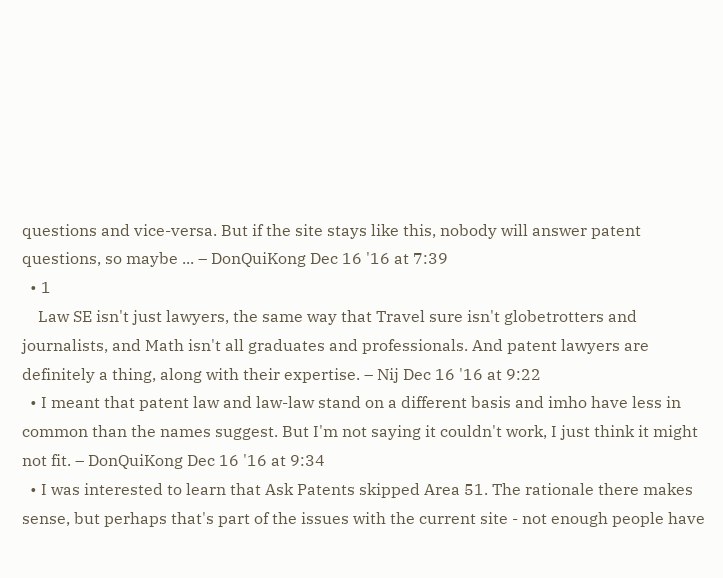questions and vice-versa. But if the site stays like this, nobody will answer patent questions, so maybe ... – DonQuiKong Dec 16 '16 at 7:39
  • 1
    Law SE isn't just lawyers, the same way that Travel sure isn't globetrotters and journalists, and Math isn't all graduates and professionals. And patent lawyers are definitely a thing, along with their expertise. – Nij Dec 16 '16 at 9:22
  • I meant that patent law and law-law stand on a different basis and imho have less in common than the names suggest. But I'm not saying it couldn't work, I just think it might not fit. – DonQuiKong Dec 16 '16 at 9:34
  • I was interested to learn that Ask Patents skipped Area 51. The rationale there makes sense, but perhaps that's part of the issues with the current site - not enough people have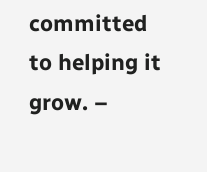committed to helping it grow. –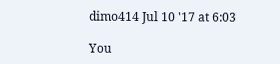dimo414 Jul 10 '17 at 6:03

You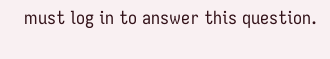must log in to answer this question.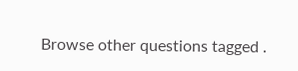Browse other questions tagged .